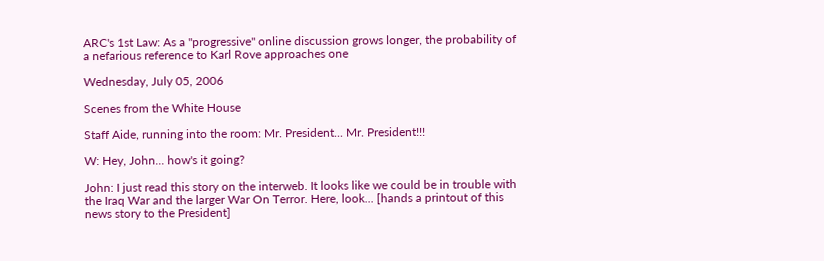ARC's 1st Law: As a "progressive" online discussion grows longer, the probability of a nefarious reference to Karl Rove approaches one

Wednesday, July 05, 2006

Scenes from the White House

Staff Aide, running into the room: Mr. President... Mr. President!!!

W: Hey, John... how's it going?

John: I just read this story on the interweb. It looks like we could be in trouble with the Iraq War and the larger War On Terror. Here, look... [hands a printout of this news story to the President]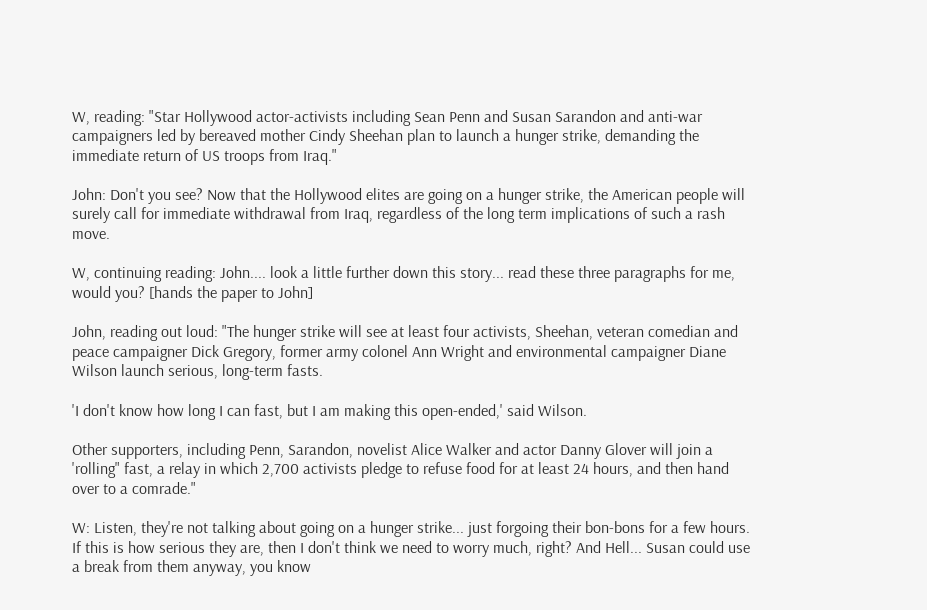W, reading: "Star Hollywood actor-activists including Sean Penn and Susan Sarandon and anti-war campaigners led by bereaved mother Cindy Sheehan plan to launch a hunger strike, demanding the immediate return of US troops from Iraq."

John: Don't you see? Now that the Hollywood elites are going on a hunger strike, the American people will surely call for immediate withdrawal from Iraq, regardless of the long term implications of such a rash move.

W, continuing reading: John.... look a little further down this story... read these three paragraphs for me, would you? [hands the paper to John]

John, reading out loud: "The hunger strike will see at least four activists, Sheehan, veteran comedian and peace campaigner Dick Gregory, former army colonel Ann Wright and environmental campaigner Diane Wilson launch serious, long-term fasts.

'I don't know how long I can fast, but I am making this open-ended,' said Wilson.

Other supporters, including Penn, Sarandon, novelist Alice Walker and actor Danny Glover will join a 'rolling" fast, a relay in which 2,700 activists pledge to refuse food for at least 24 hours, and then hand over to a comrade."

W: Listen, they're not talking about going on a hunger strike... just forgoing their bon-bons for a few hours. If this is how serious they are, then I don't think we need to worry much, right? And Hell... Susan could use a break from them anyway, you know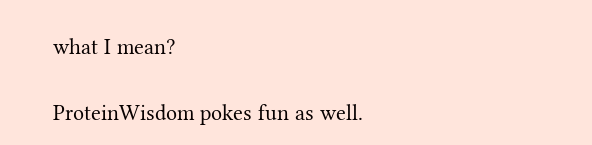what I mean?

ProteinWisdom pokes fun as well.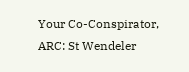Your Co-Conspirator,
ARC: St Wendeler